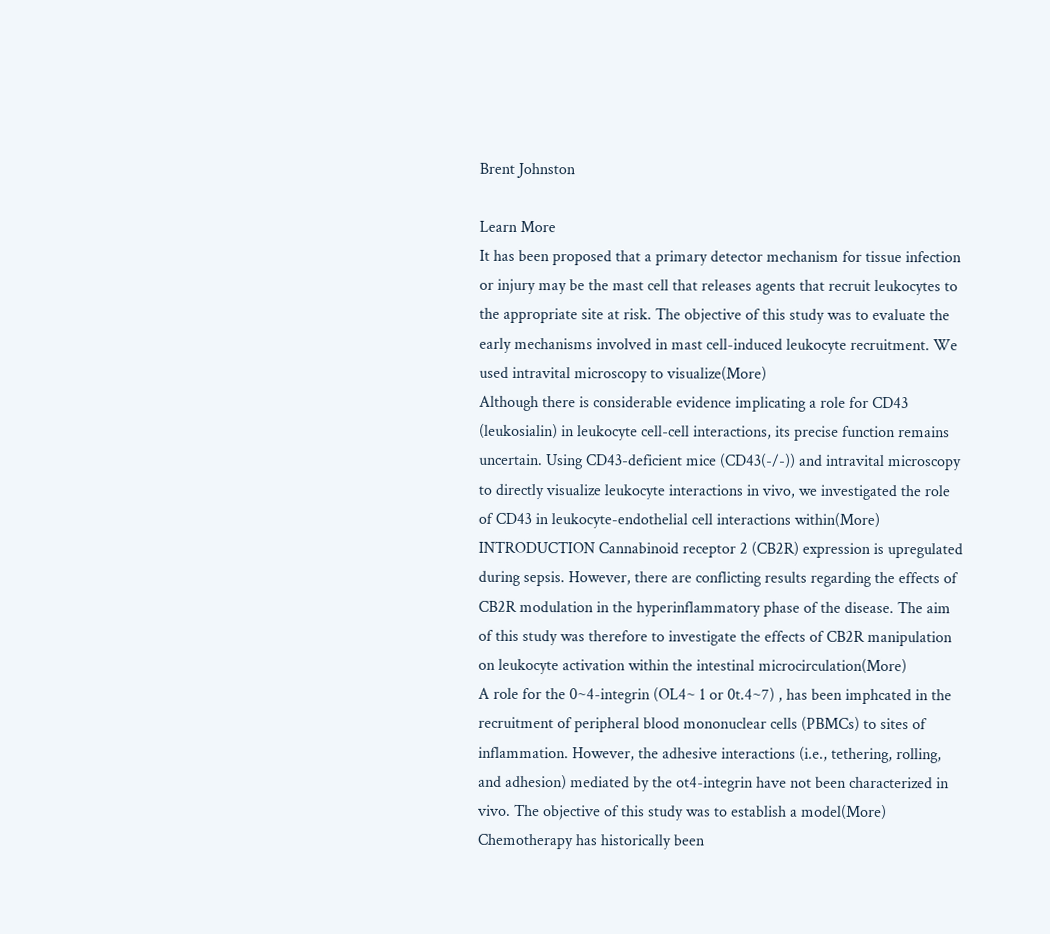Brent Johnston

Learn More
It has been proposed that a primary detector mechanism for tissue infection or injury may be the mast cell that releases agents that recruit leukocytes to the appropriate site at risk. The objective of this study was to evaluate the early mechanisms involved in mast cell-induced leukocyte recruitment. We used intravital microscopy to visualize(More)
Although there is considerable evidence implicating a role for CD43 (leukosialin) in leukocyte cell-cell interactions, its precise function remains uncertain. Using CD43-deficient mice (CD43(-/-)) and intravital microscopy to directly visualize leukocyte interactions in vivo, we investigated the role of CD43 in leukocyte-endothelial cell interactions within(More)
INTRODUCTION Cannabinoid receptor 2 (CB2R) expression is upregulated during sepsis. However, there are conflicting results regarding the effects of CB2R modulation in the hyperinflammatory phase of the disease. The aim of this study was therefore to investigate the effects of CB2R manipulation on leukocyte activation within the intestinal microcirculation(More)
A role for the 0~4-integrin (OL4~ 1 or 0t.4~7) , has been imphcated in the recruitment of peripheral blood mononuclear cells (PBMCs) to sites of inflammation. However, the adhesive interactions (i.e., tethering, rolling, and adhesion) mediated by the ot4-integrin have not been characterized in vivo. The objective of this study was to establish a model(More)
Chemotherapy has historically been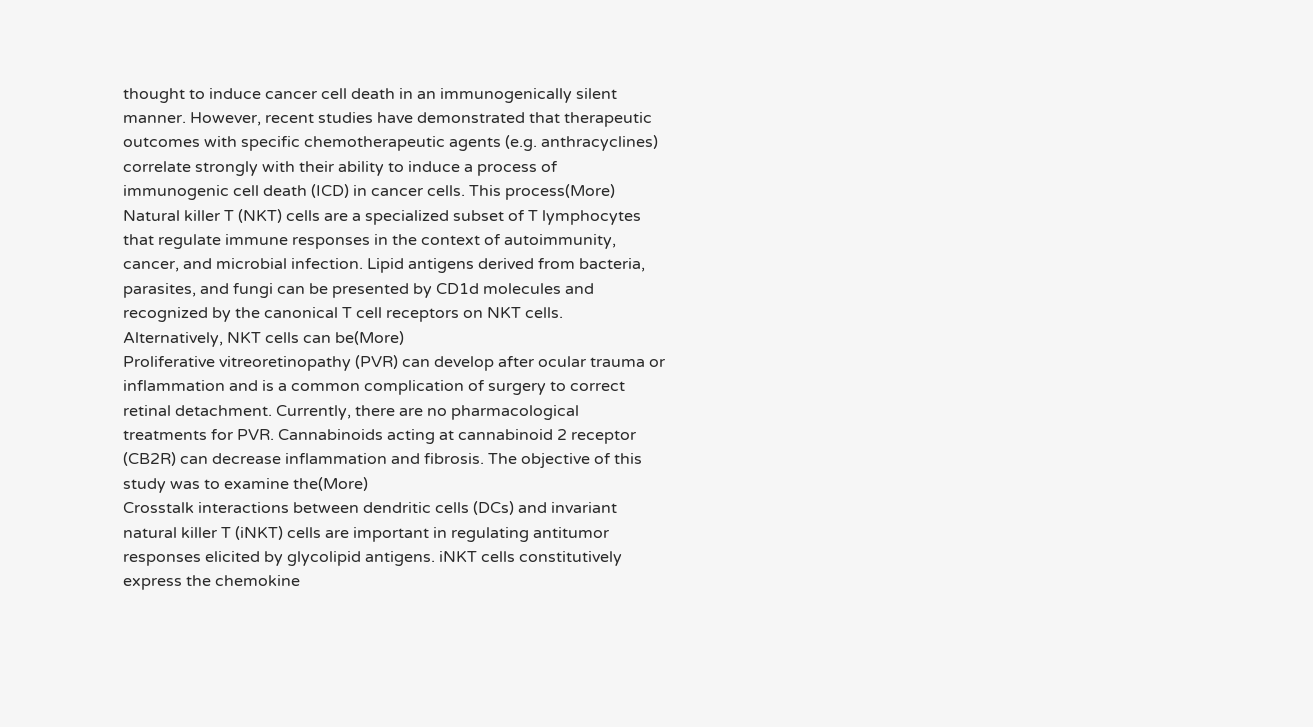thought to induce cancer cell death in an immunogenically silent manner. However, recent studies have demonstrated that therapeutic outcomes with specific chemotherapeutic agents (e.g. anthracyclines) correlate strongly with their ability to induce a process of immunogenic cell death (ICD) in cancer cells. This process(More)
Natural killer T (NKT) cells are a specialized subset of T lymphocytes that regulate immune responses in the context of autoimmunity, cancer, and microbial infection. Lipid antigens derived from bacteria, parasites, and fungi can be presented by CD1d molecules and recognized by the canonical T cell receptors on NKT cells. Alternatively, NKT cells can be(More)
Proliferative vitreoretinopathy (PVR) can develop after ocular trauma or inflammation and is a common complication of surgery to correct retinal detachment. Currently, there are no pharmacological treatments for PVR. Cannabinoids acting at cannabinoid 2 receptor (CB2R) can decrease inflammation and fibrosis. The objective of this study was to examine the(More)
Crosstalk interactions between dendritic cells (DCs) and invariant natural killer T (iNKT) cells are important in regulating antitumor responses elicited by glycolipid antigens. iNKT cells constitutively express the chemokine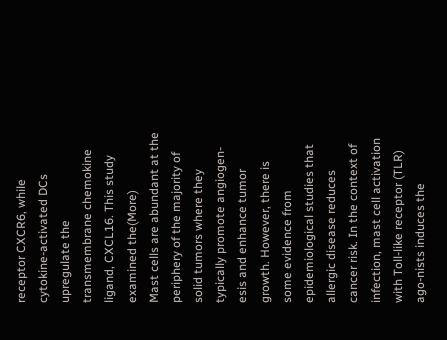receptor CXCR6, while cytokine-activated DCs upregulate the transmembrane chemokine ligand, CXCL16. This study examined the(More)
Mast cells are abundant at the periphery of the majority of solid tumors where they typically promote angiogen-esis and enhance tumor growth. However, there is some evidence from epidemiological studies that allergic disease reduces cancer risk. In the context of infection, mast cell activation with Toll-like receptor (TLR) ago-nists induces the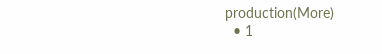production(More)
  • 1